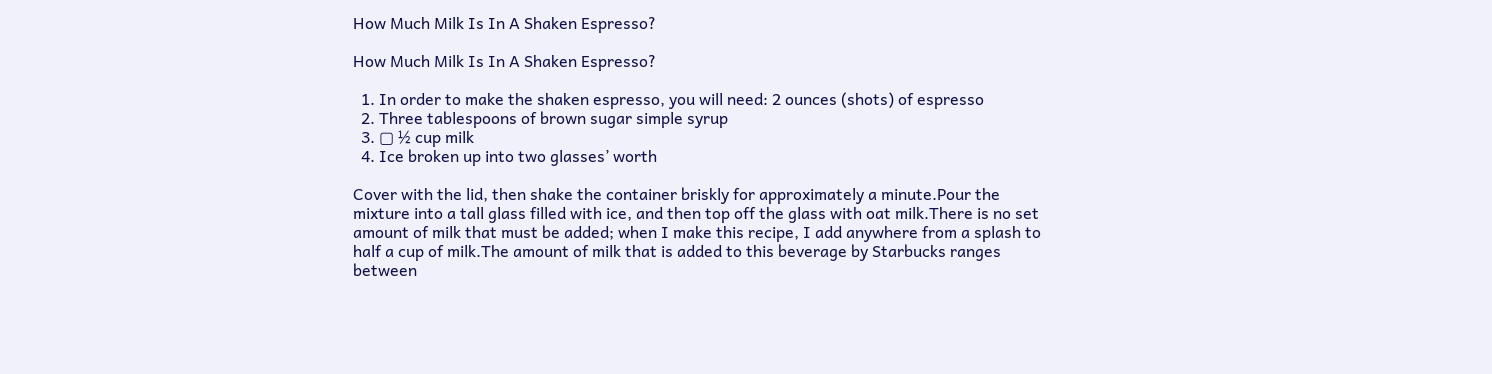How Much Milk Is In A Shaken Espresso?

How Much Milk Is In A Shaken Espresso?

  1. In order to make the shaken espresso, you will need: 2 ounces (shots) of espresso
  2. Three tablespoons of brown sugar simple syrup
  3. ▢ ½ cup milk
  4. Ice broken up into two glasses’ worth

Cover with the lid, then shake the container briskly for approximately a minute.Pour the mixture into a tall glass filled with ice, and then top off the glass with oat milk.There is no set amount of milk that must be added; when I make this recipe, I add anywhere from a splash to half a cup of milk.The amount of milk that is added to this beverage by Starbucks ranges between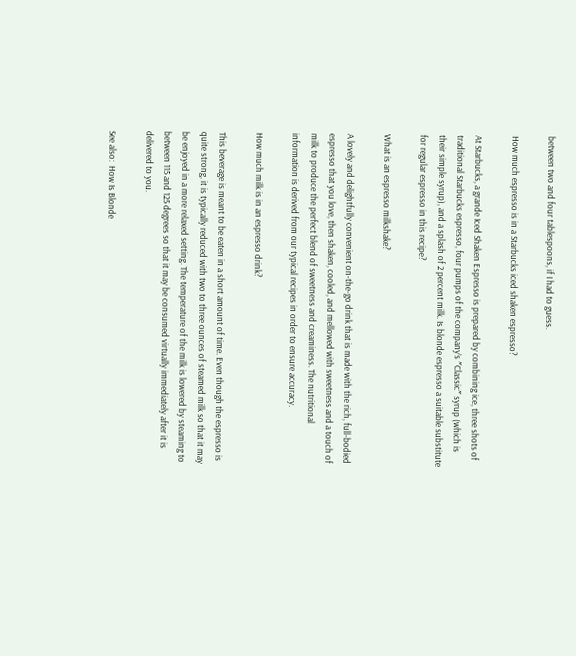between two and four tablespoons, if I had to guess.

How much espresso is in a Starbucks iced shaken espresso?

At Starbucks, a grande Iced Shaken Espresso is prepared by combining ice, three shots of traditional Starbucks espresso, four pumps of the company’s ″Classic″ syrup (which is their simple syrup), and a splash of 2 percent milk. Is blonde espresso a suitable substitute for regular espresso in this recipe?

What is an espresso milkshake?

A lovely and delightfully convenient on-the-go drink that is made with the rich, full-bodied espresso that you love, then shaken, cooled, and mellowed with sweetness and a touch of milk to produce the perfect blend of sweetness and creaminess. The nutritional information is derived from our typical recipes in order to ensure accuracy.

How much milk is in an espresso drink?

This beverage is meant to be eaten in a short amount of time. Even though the espresso is quite strong, it is typically reduced with two to three ounces of steamed milk so that it may be enjoyed in a more relaxed setting. The temperature of the milk is lowered by steaming to between 115 and 125 degrees so that it may be consumed virtually immediately after it is delivered to you.

See also:  How Is Blonde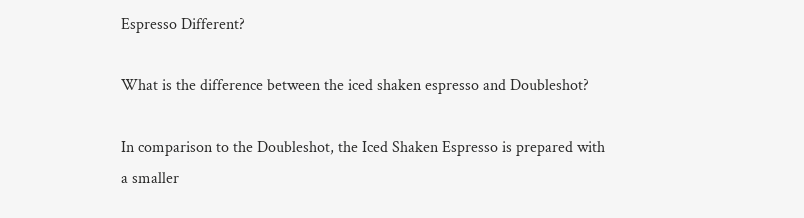Espresso Different?

What is the difference between the iced shaken espresso and Doubleshot?

In comparison to the Doubleshot, the Iced Shaken Espresso is prepared with a smaller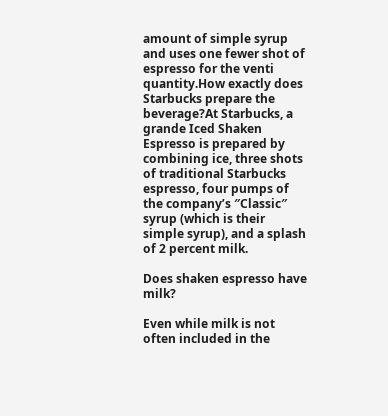amount of simple syrup and uses one fewer shot of espresso for the venti quantity.How exactly does Starbucks prepare the beverage?At Starbucks, a grande Iced Shaken Espresso is prepared by combining ice, three shots of traditional Starbucks espresso, four pumps of the company’s ″Classic″ syrup (which is their simple syrup), and a splash of 2 percent milk.

Does shaken espresso have milk?

Even while milk is not often included in the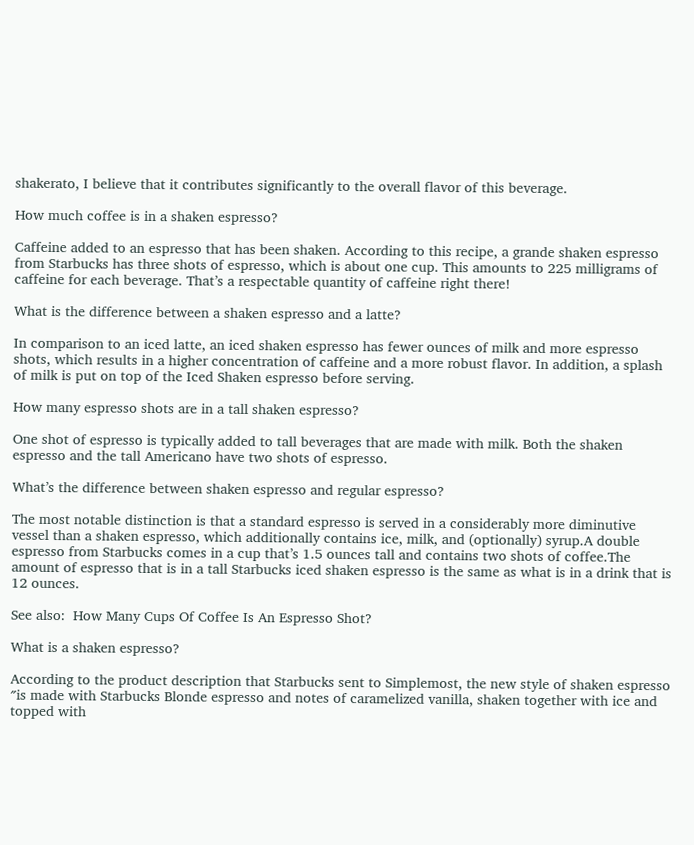shakerato, I believe that it contributes significantly to the overall flavor of this beverage.

How much coffee is in a shaken espresso?

Caffeine added to an espresso that has been shaken. According to this recipe, a grande shaken espresso from Starbucks has three shots of espresso, which is about one cup. This amounts to 225 milligrams of caffeine for each beverage. That’s a respectable quantity of caffeine right there!

What is the difference between a shaken espresso and a latte?

In comparison to an iced latte, an iced shaken espresso has fewer ounces of milk and more espresso shots, which results in a higher concentration of caffeine and a more robust flavor. In addition, a splash of milk is put on top of the Iced Shaken espresso before serving.

How many espresso shots are in a tall shaken espresso?

One shot of espresso is typically added to tall beverages that are made with milk. Both the shaken espresso and the tall Americano have two shots of espresso.

What’s the difference between shaken espresso and regular espresso?

The most notable distinction is that a standard espresso is served in a considerably more diminutive vessel than a shaken espresso, which additionally contains ice, milk, and (optionally) syrup.A double espresso from Starbucks comes in a cup that’s 1.5 ounces tall and contains two shots of coffee.The amount of espresso that is in a tall Starbucks iced shaken espresso is the same as what is in a drink that is 12 ounces.

See also:  How Many Cups Of Coffee Is An Espresso Shot?

What is a shaken espresso?

According to the product description that Starbucks sent to Simplemost, the new style of shaken espresso ″is made with Starbucks Blonde espresso and notes of caramelized vanilla, shaken together with ice and topped with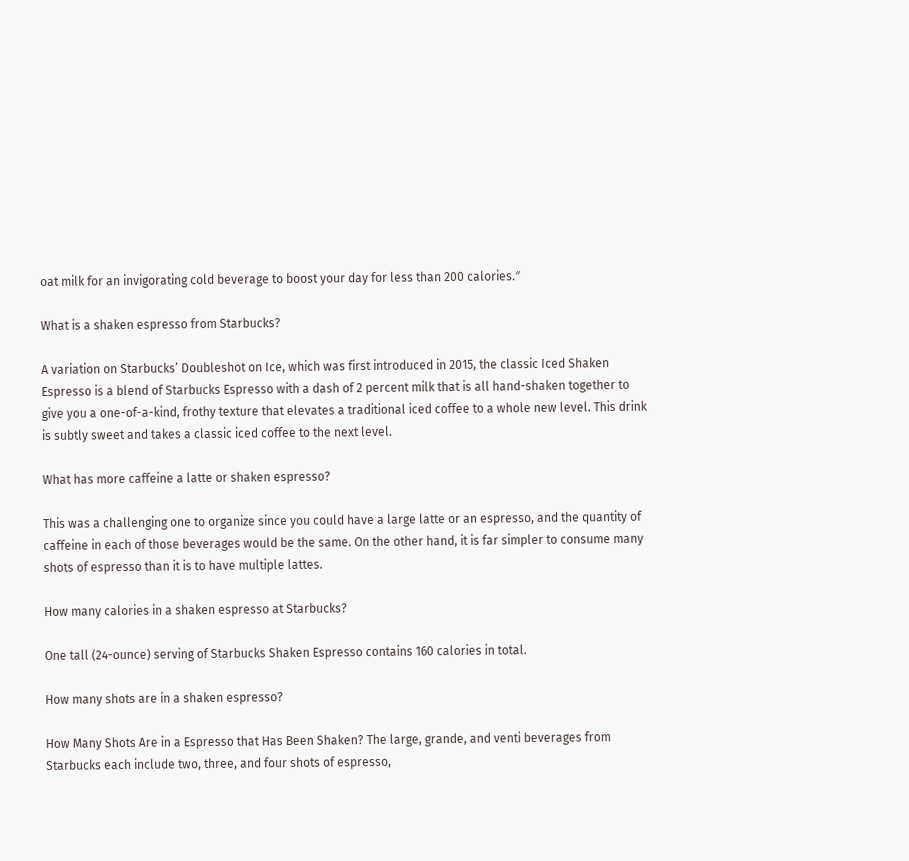oat milk for an invigorating cold beverage to boost your day for less than 200 calories.″

What is a shaken espresso from Starbucks?

A variation on Starbucks’ Doubleshot on Ice, which was first introduced in 2015, the classic Iced Shaken Espresso is a blend of Starbucks Espresso with a dash of 2 percent milk that is all hand-shaken together to give you a one-of-a-kind, frothy texture that elevates a traditional iced coffee to a whole new level. This drink is subtly sweet and takes a classic iced coffee to the next level.

What has more caffeine a latte or shaken espresso?

This was a challenging one to organize since you could have a large latte or an espresso, and the quantity of caffeine in each of those beverages would be the same. On the other hand, it is far simpler to consume many shots of espresso than it is to have multiple lattes.

How many calories in a shaken espresso at Starbucks?

One tall (24-ounce) serving of Starbucks Shaken Espresso contains 160 calories in total.

How many shots are in a shaken espresso?

How Many Shots Are in a Espresso that Has Been Shaken? The large, grande, and venti beverages from Starbucks each include two, three, and four shots of espresso,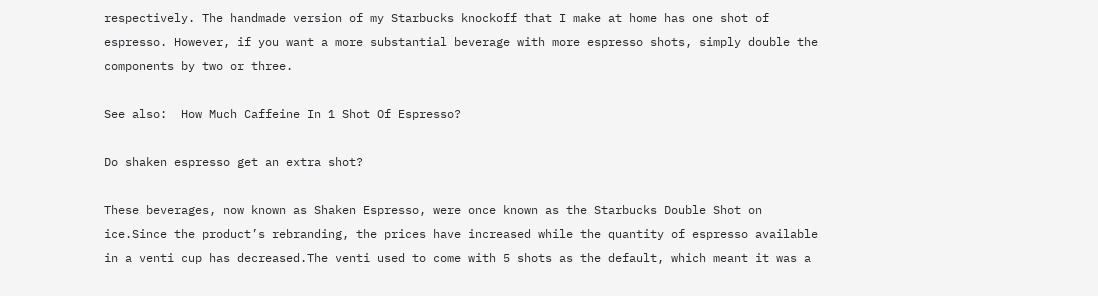respectively. The handmade version of my Starbucks knockoff that I make at home has one shot of espresso. However, if you want a more substantial beverage with more espresso shots, simply double the components by two or three.

See also:  How Much Caffeine In 1 Shot Of Espresso?

Do shaken espresso get an extra shot?

These beverages, now known as Shaken Espresso, were once known as the Starbucks Double Shot on ice.Since the product’s rebranding, the prices have increased while the quantity of espresso available in a venti cup has decreased.The venti used to come with 5 shots as the default, which meant it was a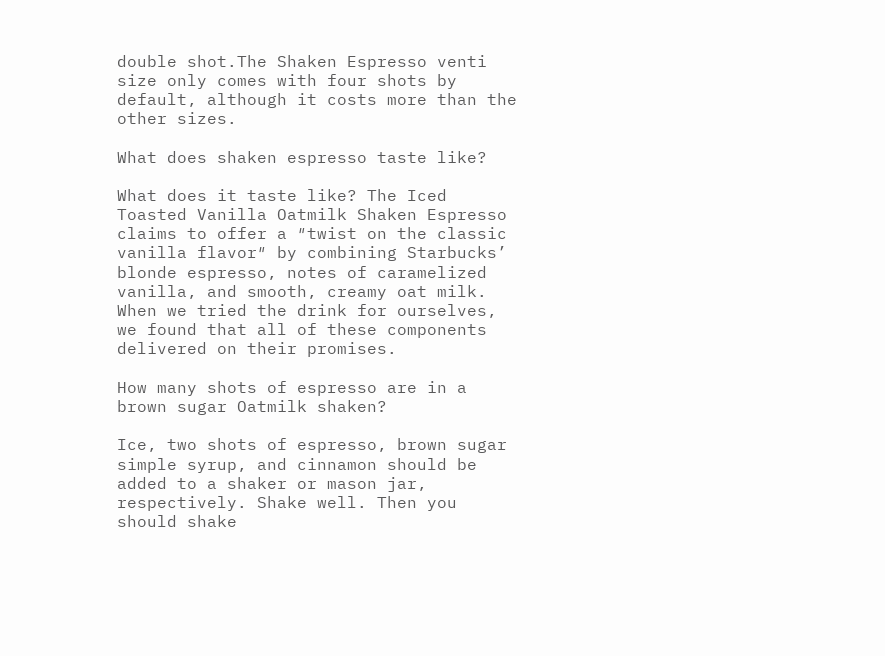double shot.The Shaken Espresso venti size only comes with four shots by default, although it costs more than the other sizes.

What does shaken espresso taste like?

What does it taste like? The Iced Toasted Vanilla Oatmilk Shaken Espresso claims to offer a ″twist on the classic vanilla flavor″ by combining Starbucks’ blonde espresso, notes of caramelized vanilla, and smooth, creamy oat milk. When we tried the drink for ourselves, we found that all of these components delivered on their promises.

How many shots of espresso are in a brown sugar Oatmilk shaken?

Ice, two shots of espresso, brown sugar simple syrup, and cinnamon should be added to a shaker or mason jar, respectively. Shake well. Then you should shake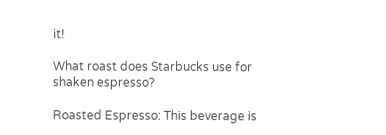it!

What roast does Starbucks use for shaken espresso?

Roasted Espresso: This beverage is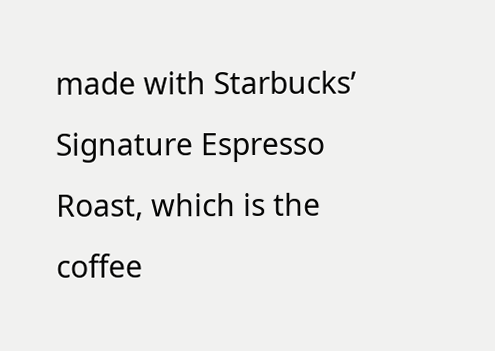made with Starbucks’ Signature Espresso Roast, which is the coffee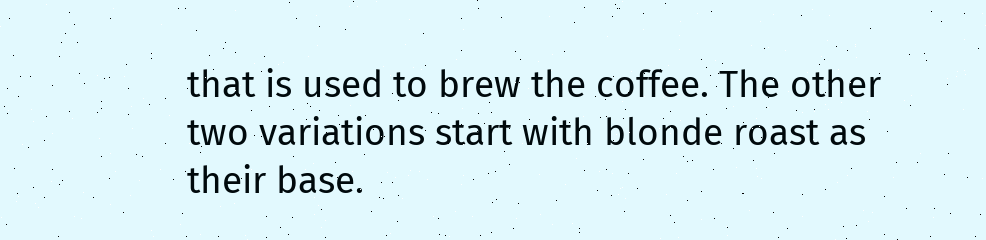that is used to brew the coffee. The other two variations start with blonde roast as their base.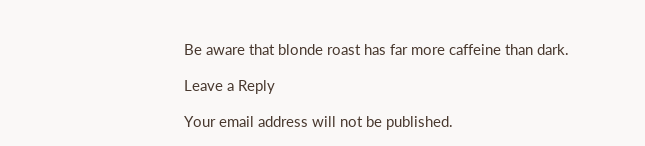Be aware that blonde roast has far more caffeine than dark.

Leave a Reply

Your email address will not be published.